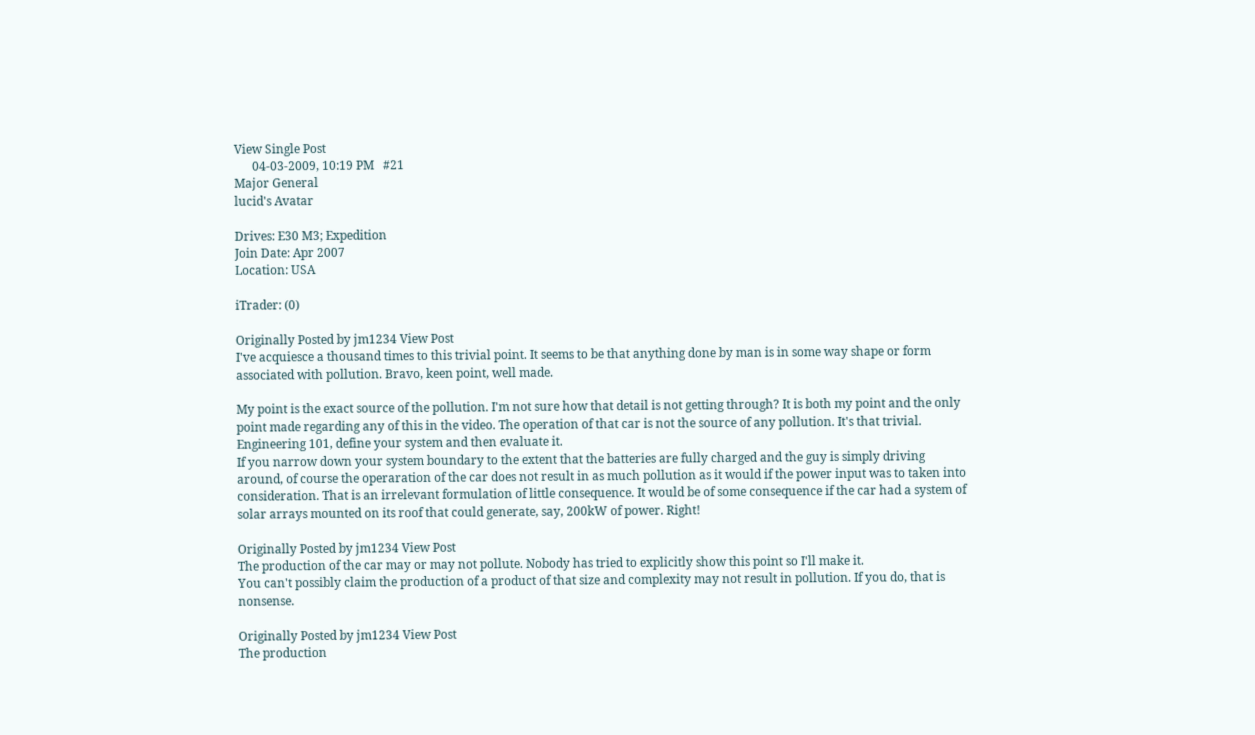View Single Post
      04-03-2009, 10:19 PM   #21
Major General
lucid's Avatar

Drives: E30 M3; Expedition
Join Date: Apr 2007
Location: USA

iTrader: (0)

Originally Posted by jm1234 View Post
I've acquiesce a thousand times to this trivial point. It seems to be that anything done by man is in some way shape or form associated with pollution. Bravo, keen point, well made.

My point is the exact source of the pollution. I'm not sure how that detail is not getting through? It is both my point and the only point made regarding any of this in the video. The operation of that car is not the source of any pollution. It's that trivial. Engineering 101, define your system and then evaluate it.
If you narrow down your system boundary to the extent that the batteries are fully charged and the guy is simply driving around, of course the operaration of the car does not result in as much pollution as it would if the power input was to taken into consideration. That is an irrelevant formulation of little consequence. It would be of some consequence if the car had a system of solar arrays mounted on its roof that could generate, say, 200kW of power. Right!

Originally Posted by jm1234 View Post
The production of the car may or may not pollute. Nobody has tried to explicitly show this point so I'll make it.
You can't possibly claim the production of a product of that size and complexity may not result in pollution. If you do, that is nonsense.

Originally Posted by jm1234 View Post
The production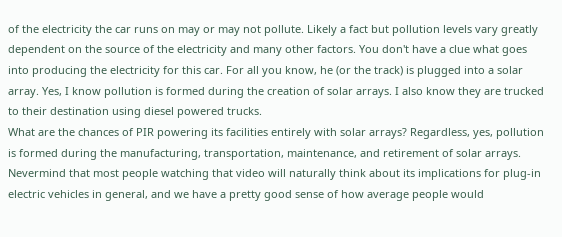of the electricity the car runs on may or may not pollute. Likely a fact but pollution levels vary greatly dependent on the source of the electricity and many other factors. You don't have a clue what goes into producing the electricity for this car. For all you know, he (or the track) is plugged into a solar array. Yes, I know pollution is formed during the creation of solar arrays. I also know they are trucked to their destination using diesel powered trucks.
What are the chances of PIR powering its facilities entirely with solar arrays? Regardless, yes, pollution is formed during the manufacturing, transportation, maintenance, and retirement of solar arrays. Nevermind that most people watching that video will naturally think about its implications for plug-in electric vehicles in general, and we have a pretty good sense of how average people would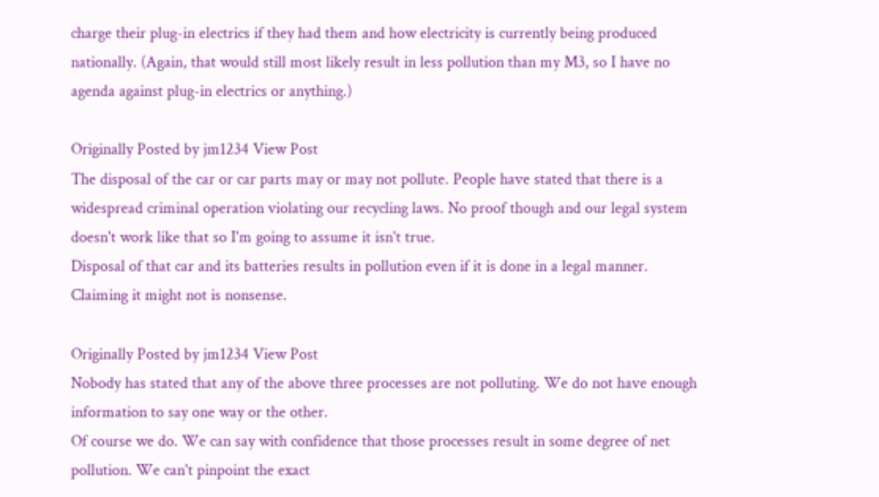charge their plug-in electrics if they had them and how electricity is currently being produced nationally. (Again, that would still most likely result in less pollution than my M3, so I have no agenda against plug-in electrics or anything.)

Originally Posted by jm1234 View Post
The disposal of the car or car parts may or may not pollute. People have stated that there is a widespread criminal operation violating our recycling laws. No proof though and our legal system doesn't work like that so I'm going to assume it isn't true.
Disposal of that car and its batteries results in pollution even if it is done in a legal manner. Claiming it might not is nonsense.

Originally Posted by jm1234 View Post
Nobody has stated that any of the above three processes are not polluting. We do not have enough information to say one way or the other.
Of course we do. We can say with confidence that those processes result in some degree of net pollution. We can't pinpoint the exact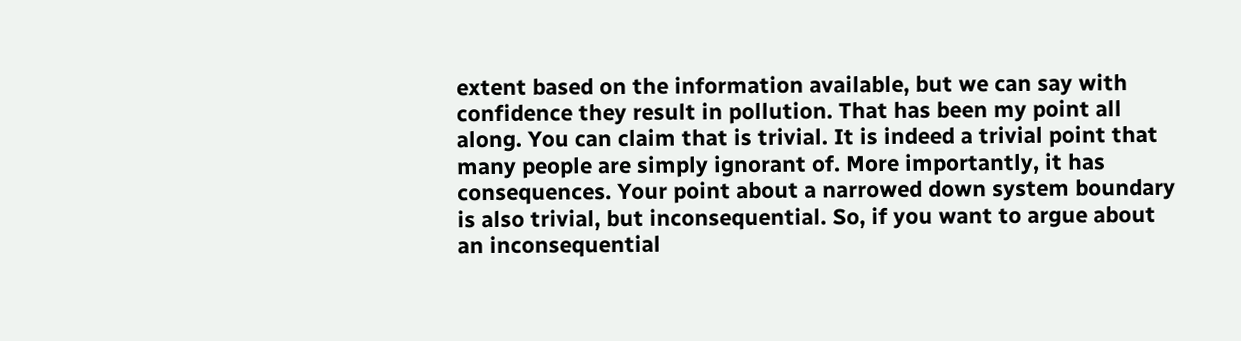extent based on the information available, but we can say with confidence they result in pollution. That has been my point all along. You can claim that is trivial. It is indeed a trivial point that many people are simply ignorant of. More importantly, it has consequences. Your point about a narrowed down system boundary is also trivial, but inconsequential. So, if you want to argue about an inconsequential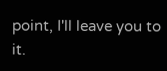point, I'll leave you to it.